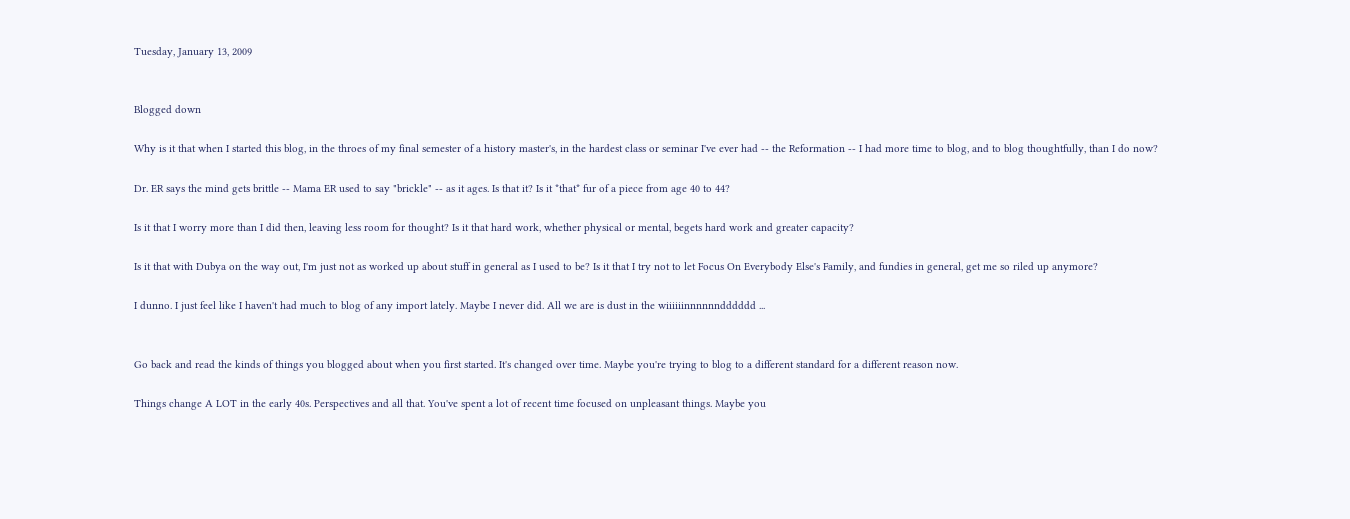Tuesday, January 13, 2009


Blogged down

Why is it that when I started this blog, in the throes of my final semester of a history master's, in the hardest class or seminar I've ever had -- the Reformation -- I had more time to blog, and to blog thoughtfully, than I do now?

Dr. ER says the mind gets brittle -- Mama ER used to say "brickle" -- as it ages. Is that it? Is it *that* fur of a piece from age 40 to 44?

Is it that I worry more than I did then, leaving less room for thought? Is it that hard work, whether physical or mental, begets hard work and greater capacity?

Is it that with Dubya on the way out, I'm just not as worked up about stuff in general as I used to be? Is it that I try not to let Focus On Everybody Else's Family, and fundies in general, get me so riled up anymore?

I dunno. I just feel like I haven't had much to blog of any import lately. Maybe I never did. All we are is dust in the wiiiiiinnnnnndddddd ...


Go back and read the kinds of things you blogged about when you first started. It's changed over time. Maybe you're trying to blog to a different standard for a different reason now.

Things change A LOT in the early 40s. Perspectives and all that. You've spent a lot of recent time focused on unpleasant things. Maybe you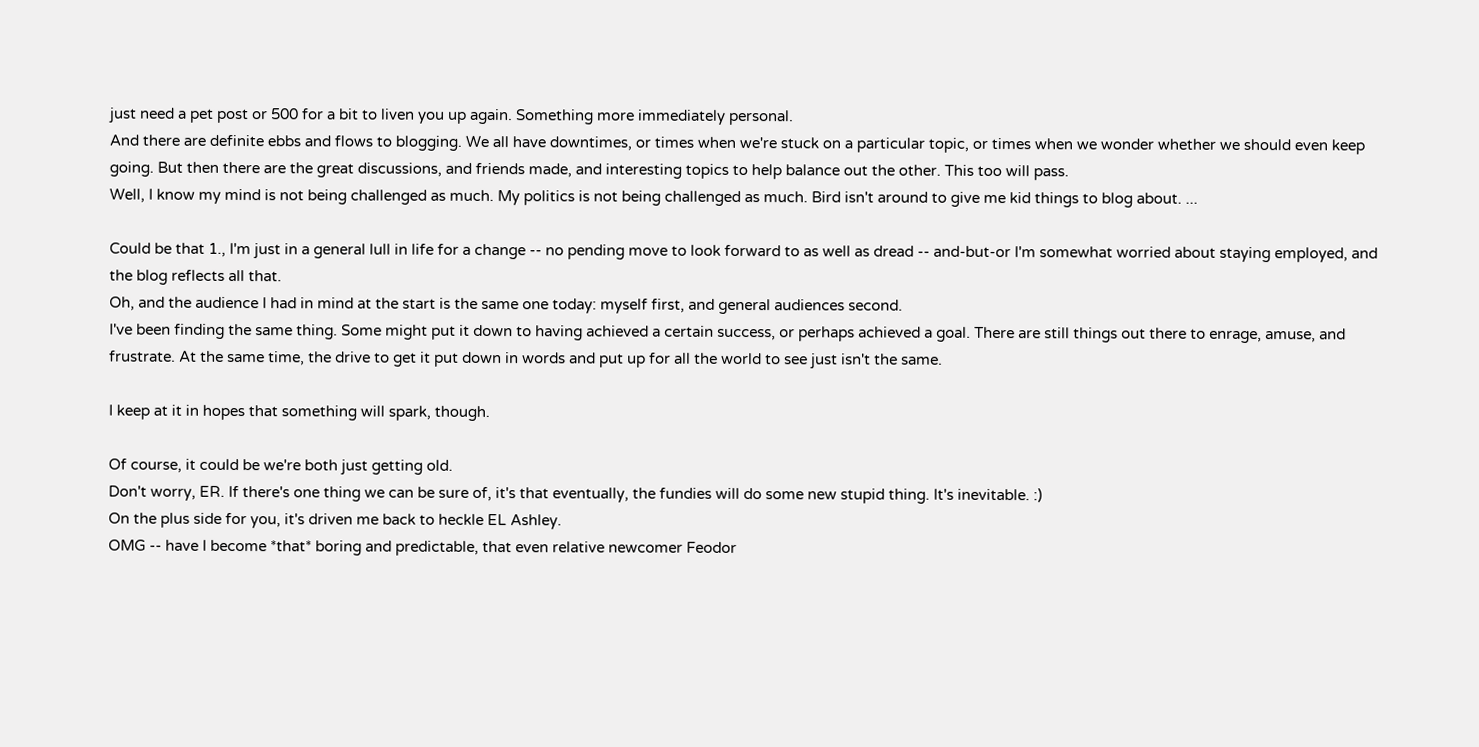just need a pet post or 500 for a bit to liven you up again. Something more immediately personal.
And there are definite ebbs and flows to blogging. We all have downtimes, or times when we're stuck on a particular topic, or times when we wonder whether we should even keep going. But then there are the great discussions, and friends made, and interesting topics to help balance out the other. This too will pass.
Well, I know my mind is not being challenged as much. My politics is not being challenged as much. Bird isn't around to give me kid things to blog about. ...

Could be that 1., I'm just in a general lull in life for a change -- no pending move to look forward to as well as dread -- and-but-or I'm somewhat worried about staying employed, and the blog reflects all that.
Oh, and the audience I had in mind at the start is the same one today: myself first, and general audiences second.
I've been finding the same thing. Some might put it down to having achieved a certain success, or perhaps achieved a goal. There are still things out there to enrage, amuse, and frustrate. At the same time, the drive to get it put down in words and put up for all the world to see just isn't the same.

I keep at it in hopes that something will spark, though.

Of course, it could be we're both just getting old.
Don't worry, ER. If there's one thing we can be sure of, it's that eventually, the fundies will do some new stupid thing. It's inevitable. :)
On the plus side for you, it's driven me back to heckle EL Ashley.
OMG -- have I become *that* boring and predictable, that even relative newcomer Feodor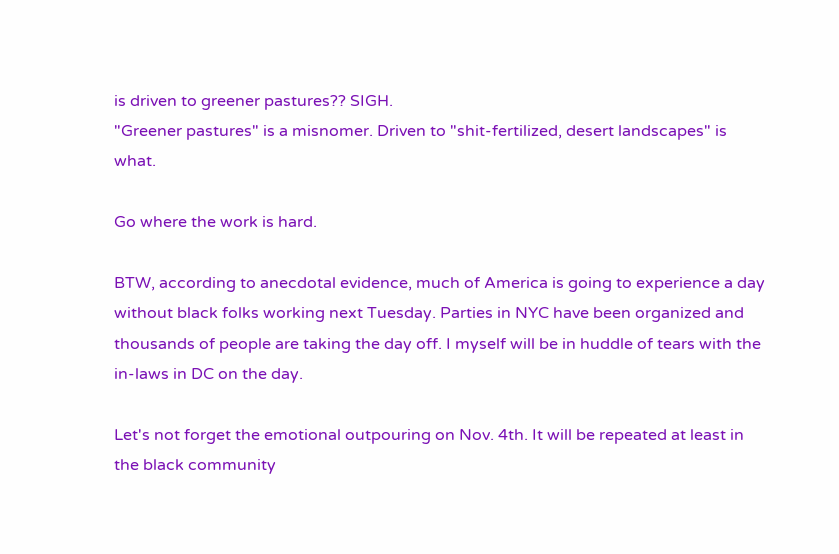is driven to greener pastures?? SIGH.
"Greener pastures" is a misnomer. Driven to "shit-fertilized, desert landscapes" is what.

Go where the work is hard.

BTW, according to anecdotal evidence, much of America is going to experience a day without black folks working next Tuesday. Parties in NYC have been organized and thousands of people are taking the day off. I myself will be in huddle of tears with the in-laws in DC on the day.

Let's not forget the emotional outpouring on Nov. 4th. It will be repeated at least in the black community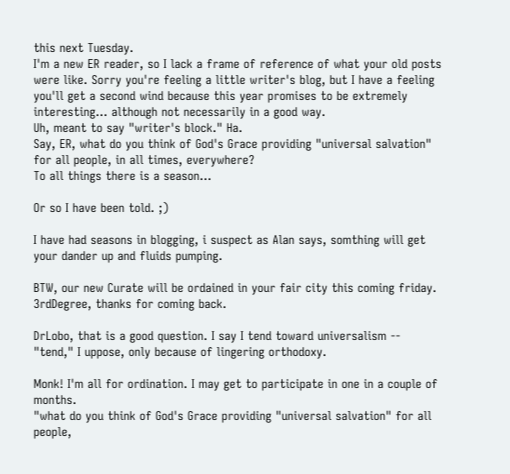this next Tuesday.
I'm a new ER reader, so I lack a frame of reference of what your old posts were like. Sorry you're feeling a little writer's blog, but I have a feeling you'll get a second wind because this year promises to be extremely interesting... although not necessarily in a good way.
Uh, meant to say "writer's block." Ha.
Say, ER, what do you think of God's Grace providing "universal salvation" for all people, in all times, everywhere?
To all things there is a season...

Or so I have been told. ;)

I have had seasons in blogging, i suspect as Alan says, somthing will get your dander up and fluids pumping.

BTW, our new Curate will be ordained in your fair city this coming friday.
3rdDegree, thanks for coming back.

DrLobo, that is a good question. I say I tend toward universalism -- "tend," I uppose, only because of lingering orthodoxy.

Monk! I'm all for ordination. I may get to participate in one in a couple of months.
"what do you think of God's Grace providing "universal salvation" for all people,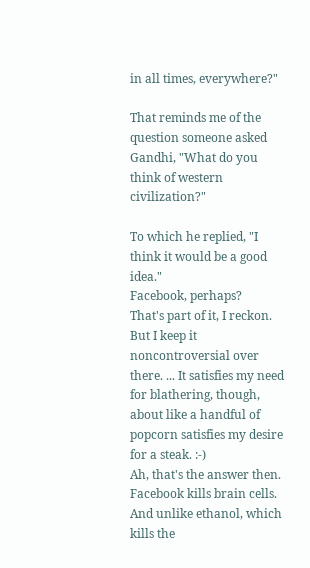in all times, everywhere?"

That reminds me of the question someone asked Gandhi, "What do you think of western civilization?"

To which he replied, "I think it would be a good idea."
Facebook, perhaps?
That's part of it, I reckon. But I keep it noncontroversial over there. ... It satisfies my need for blathering, though, about like a handful of popcorn satisfies my desire for a steak. :-)
Ah, that's the answer then. Facebook kills brain cells. And unlike ethanol, which kills the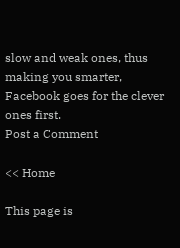slow and weak ones, thus making you smarter, Facebook goes for the clever ones first.
Post a Comment

<< Home

This page is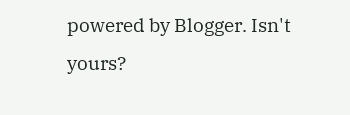powered by Blogger. Isn't yours?